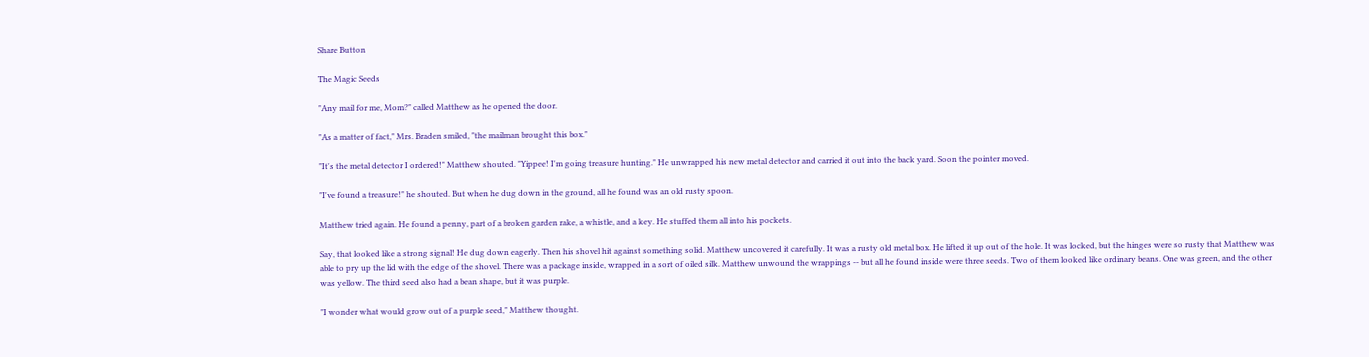Share Button

The Magic Seeds

"Any mail for me, Mom?" called Matthew as he opened the door.

"As a matter of fact," Mrs. Braden smiled, "the mailman brought this box."

"It's the metal detector I ordered!" Matthew shouted. "Yippee! I'm going treasure hunting." He unwrapped his new metal detector and carried it out into the back yard. Soon the pointer moved.

"I've found a treasure!" he shouted. But when he dug down in the ground, all he found was an old rusty spoon.

Matthew tried again. He found a penny, part of a broken garden rake, a whistle, and a key. He stuffed them all into his pockets.

Say, that looked like a strong signal! He dug down eagerly. Then his shovel hit against something solid. Matthew uncovered it carefully. It was a rusty old metal box. He lifted it up out of the hole. It was locked, but the hinges were so rusty that Matthew was able to pry up the lid with the edge of the shovel. There was a package inside, wrapped in a sort of oiled silk. Matthew unwound the wrappings -- but all he found inside were three seeds. Two of them looked like ordinary beans. One was green, and the other was yellow. The third seed also had a bean shape, but it was purple.

"I wonder what would grow out of a purple seed," Matthew thought.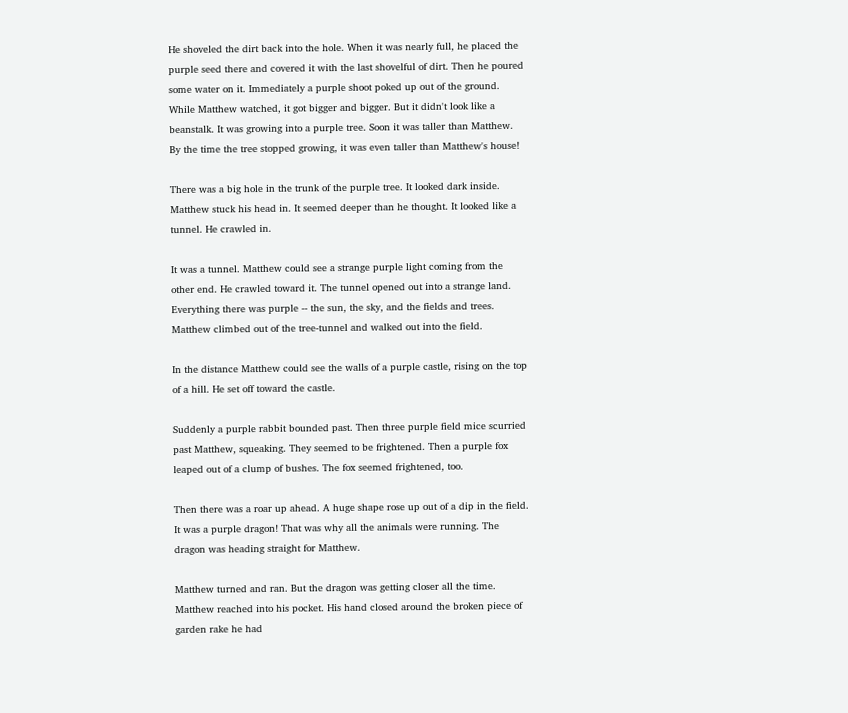He shoveled the dirt back into the hole. When it was nearly full, he placed the purple seed there and covered it with the last shovelful of dirt. Then he poured some water on it. Immediately a purple shoot poked up out of the ground. While Matthew watched, it got bigger and bigger. But it didn't look like a beanstalk. It was growing into a purple tree. Soon it was taller than Matthew. By the time the tree stopped growing, it was even taller than Matthew's house!

There was a big hole in the trunk of the purple tree. It looked dark inside. Matthew stuck his head in. It seemed deeper than he thought. It looked like a tunnel. He crawled in.

It was a tunnel. Matthew could see a strange purple light coming from the other end. He crawled toward it. The tunnel opened out into a strange land. Everything there was purple -- the sun, the sky, and the fields and trees. Matthew climbed out of the tree-tunnel and walked out into the field.

In the distance Matthew could see the walls of a purple castle, rising on the top of a hill. He set off toward the castle.

Suddenly a purple rabbit bounded past. Then three purple field mice scurried past Matthew, squeaking. They seemed to be frightened. Then a purple fox leaped out of a clump of bushes. The fox seemed frightened, too.

Then there was a roar up ahead. A huge shape rose up out of a dip in the field. It was a purple dragon! That was why all the animals were running. The dragon was heading straight for Matthew.

Matthew turned and ran. But the dragon was getting closer all the time. Matthew reached into his pocket. His hand closed around the broken piece of garden rake he had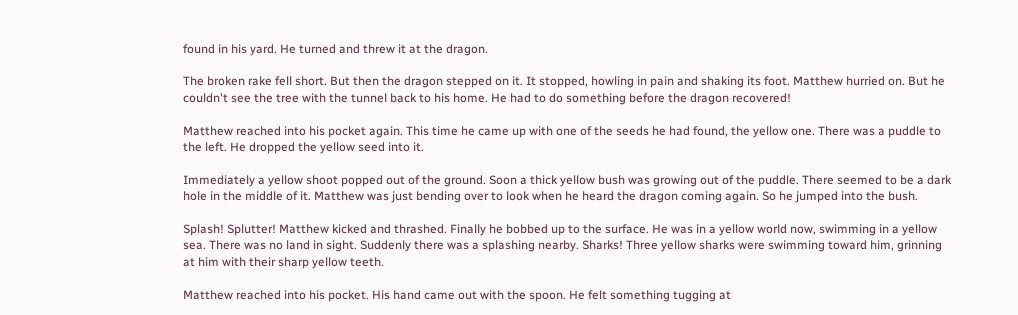found in his yard. He turned and threw it at the dragon.

The broken rake fell short. But then the dragon stepped on it. It stopped, howling in pain and shaking its foot. Matthew hurried on. But he couldn't see the tree with the tunnel back to his home. He had to do something before the dragon recovered!

Matthew reached into his pocket again. This time he came up with one of the seeds he had found, the yellow one. There was a puddle to the left. He dropped the yellow seed into it.

Immediately a yellow shoot popped out of the ground. Soon a thick yellow bush was growing out of the puddle. There seemed to be a dark hole in the middle of it. Matthew was just bending over to look when he heard the dragon coming again. So he jumped into the bush.

Splash! Splutter! Matthew kicked and thrashed. Finally he bobbed up to the surface. He was in a yellow world now, swimming in a yellow sea. There was no land in sight. Suddenly there was a splashing nearby. Sharks! Three yellow sharks were swimming toward him, grinning at him with their sharp yellow teeth.

Matthew reached into his pocket. His hand came out with the spoon. He felt something tugging at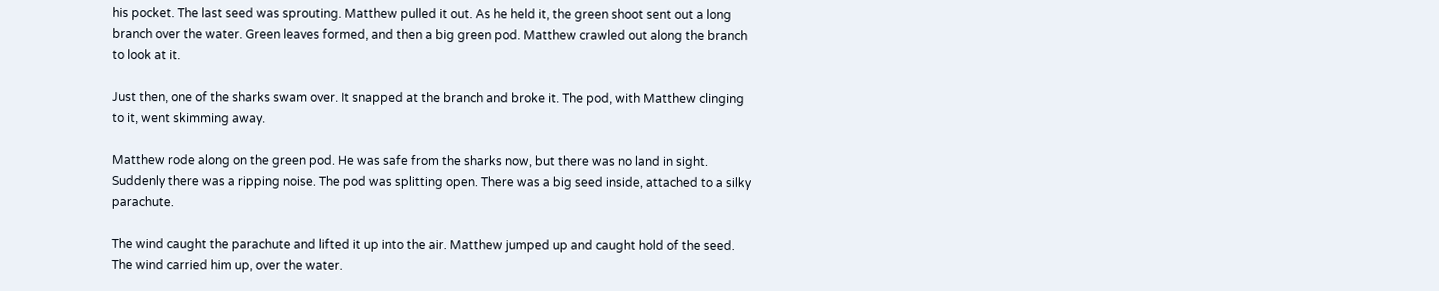his pocket. The last seed was sprouting. Matthew pulled it out. As he held it, the green shoot sent out a long branch over the water. Green leaves formed, and then a big green pod. Matthew crawled out along the branch to look at it.

Just then, one of the sharks swam over. It snapped at the branch and broke it. The pod, with Matthew clinging to it, went skimming away.

Matthew rode along on the green pod. He was safe from the sharks now, but there was no land in sight. Suddenly there was a ripping noise. The pod was splitting open. There was a big seed inside, attached to a silky parachute.

The wind caught the parachute and lifted it up into the air. Matthew jumped up and caught hold of the seed. The wind carried him up, over the water.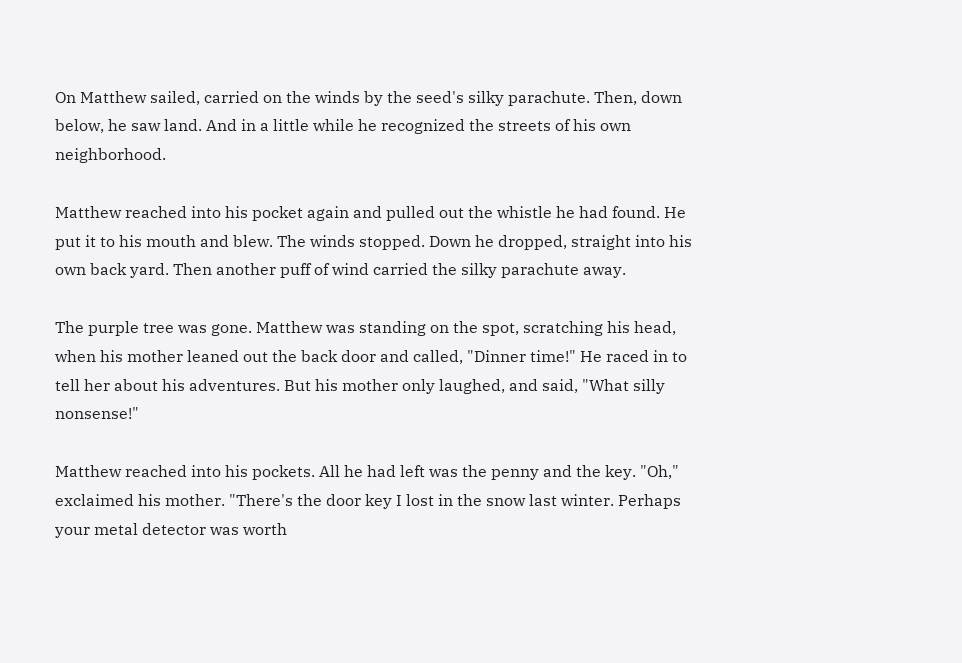On Matthew sailed, carried on the winds by the seed's silky parachute. Then, down below, he saw land. And in a little while he recognized the streets of his own neighborhood.

Matthew reached into his pocket again and pulled out the whistle he had found. He put it to his mouth and blew. The winds stopped. Down he dropped, straight into his own back yard. Then another puff of wind carried the silky parachute away.

The purple tree was gone. Matthew was standing on the spot, scratching his head, when his mother leaned out the back door and called, "Dinner time!" He raced in to tell her about his adventures. But his mother only laughed, and said, "What silly nonsense!"

Matthew reached into his pockets. All he had left was the penny and the key. "Oh," exclaimed his mother. "There's the door key I lost in the snow last winter. Perhaps your metal detector was worth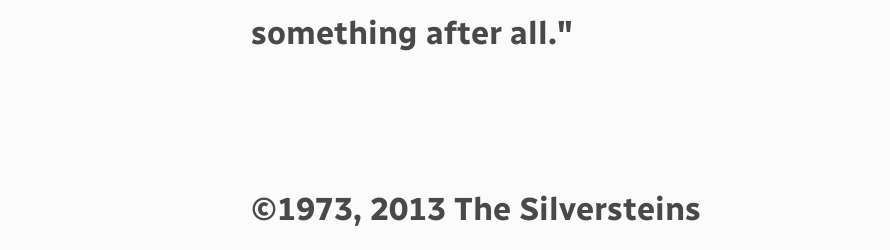something after all."




©1973, 2013 The Silversteins